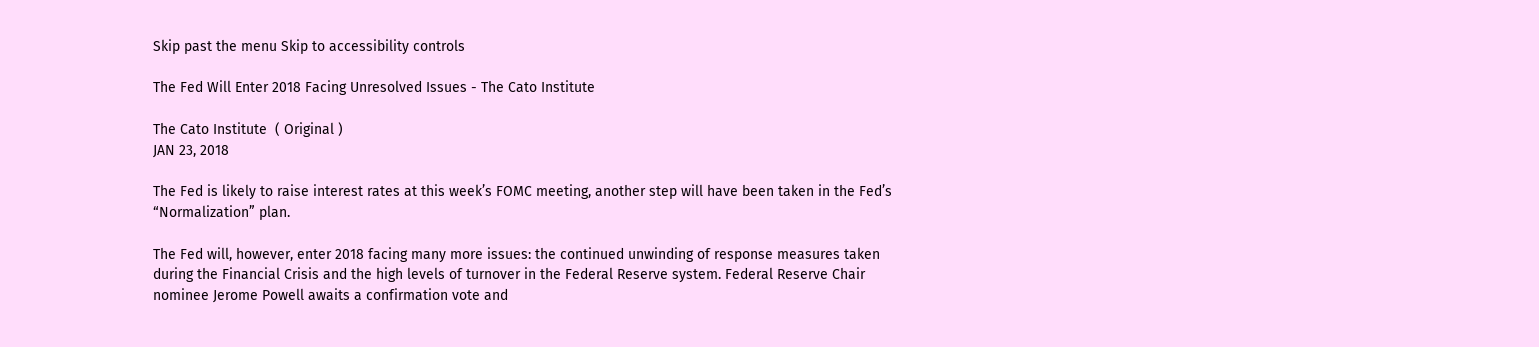Skip past the menu Skip to accessibility controls

The Fed Will Enter 2018 Facing Unresolved Issues - The Cato Institute

The Cato Institute  ( Original )
JAN 23, 2018

The Fed is likely to raise interest rates at this week’s FOMC meeting, another step will have been taken in the Fed’s “Normalization” plan.

The Fed will, however, enter 2018 facing many more issues: the continued unwinding of response measures taken during the Financial Crisis and the high levels of turnover in the Federal Reserve system. Federal Reserve Chair nominee Jerome Powell awaits a confirmation vote and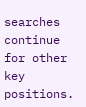searches continue for other key positions.